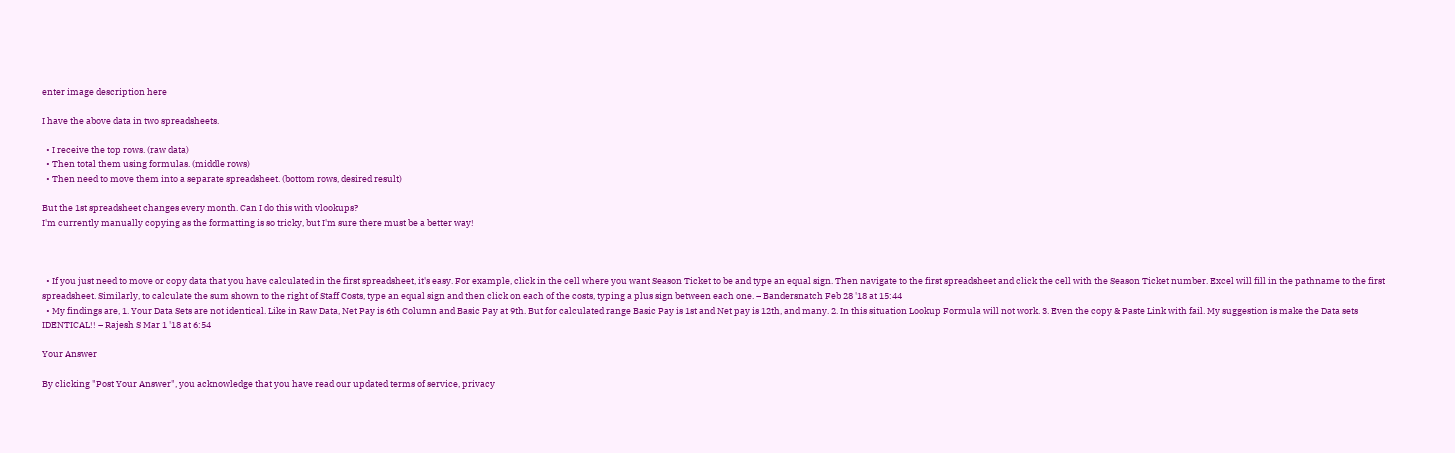enter image description here

I have the above data in two spreadsheets.

  • I receive the top rows. (raw data)
  • Then total them using formulas. (middle rows)
  • Then need to move them into a separate spreadsheet. (bottom rows, desired result)

But the 1st spreadsheet changes every month. Can I do this with vlookups?
I'm currently manually copying as the formatting is so tricky, but I'm sure there must be a better way!



  • If you just need to move or copy data that you have calculated in the first spreadsheet, it's easy. For example, click in the cell where you want Season Ticket to be and type an equal sign. Then navigate to the first spreadsheet and click the cell with the Season Ticket number. Excel will fill in the pathname to the first spreadsheet. Similarly, to calculate the sum shown to the right of Staff Costs, type an equal sign and then click on each of the costs, typing a plus sign between each one. – Bandersnatch Feb 28 '18 at 15:44
  • My findings are, 1. Your Data Sets are not identical. Like in Raw Data, Net Pay is 6th Column and Basic Pay at 9th. But for calculated range Basic Pay is 1st and Net pay is 12th, and many. 2. In this situation Lookup Formula will not work. 3. Even the copy & Paste Link with fail. My suggestion is make the Data sets IDENTICAL!! – Rajesh S Mar 1 '18 at 6:54

Your Answer

By clicking "Post Your Answer", you acknowledge that you have read our updated terms of service, privacy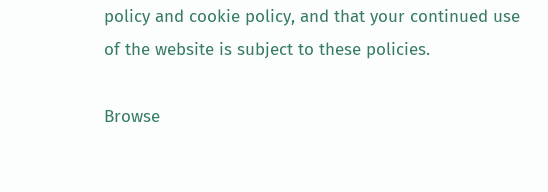policy and cookie policy, and that your continued use of the website is subject to these policies.

Browse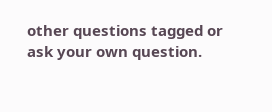other questions tagged or ask your own question.